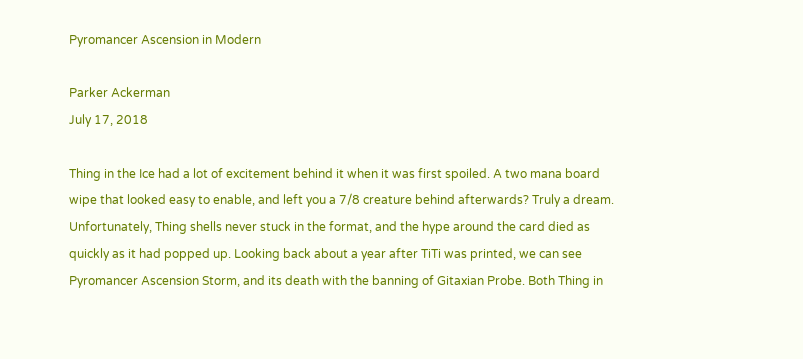Pyromancer Ascension in Modern

Parker Ackerman
July 17, 2018

Thing in the Ice had a lot of excitement behind it when it was first spoiled. A two mana board wipe that looked easy to enable, and left you a 7/8 creature behind afterwards? Truly a dream. Unfortunately, Thing shells never stuck in the format, and the hype around the card died as quickly as it had popped up. Looking back about a year after TiTi was printed, we can see Pyromancer Ascension Storm, and its death with the banning of Gitaxian Probe. Both Thing in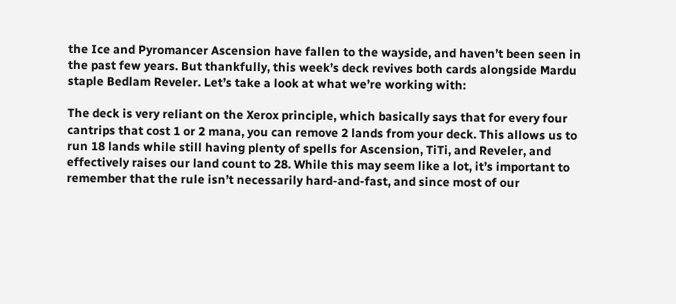the Ice and Pyromancer Ascension have fallen to the wayside, and haven’t been seen in the past few years. But thankfully, this week’s deck revives both cards alongside Mardu staple Bedlam Reveler. Let’s take a look at what we’re working with:

The deck is very reliant on the Xerox principle, which basically says that for every four cantrips that cost 1 or 2 mana, you can remove 2 lands from your deck. This allows us to run 18 lands while still having plenty of spells for Ascension, TiTi, and Reveler, and effectively raises our land count to 28. While this may seem like a lot, it’s important to remember that the rule isn’t necessarily hard-and-fast, and since most of our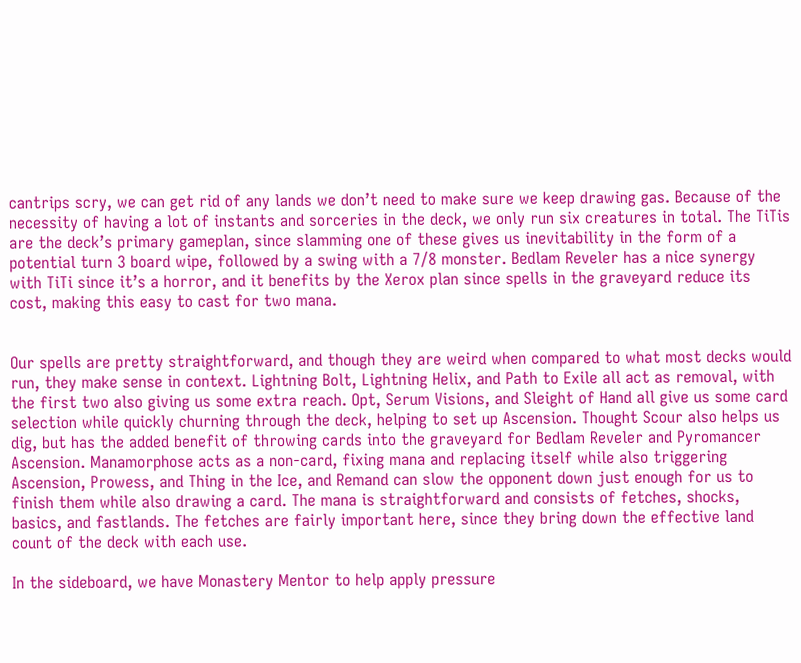cantrips scry, we can get rid of any lands we don’t need to make sure we keep drawing gas. Because of the necessity of having a lot of instants and sorceries in the deck, we only run six creatures in total. The TiTis are the deck’s primary gameplan, since slamming one of these gives us inevitability in the form of a potential turn 3 board wipe, followed by a swing with a 7/8 monster. Bedlam Reveler has a nice synergy with TiTi since it’s a horror, and it benefits by the Xerox plan since spells in the graveyard reduce its cost, making this easy to cast for two mana.


Our spells are pretty straightforward, and though they are weird when compared to what most decks would run, they make sense in context. Lightning Bolt, Lightning Helix, and Path to Exile all act as removal, with the first two also giving us some extra reach. Opt, Serum Visions, and Sleight of Hand all give us some card selection while quickly churning through the deck, helping to set up Ascension. Thought Scour also helps us dig, but has the added benefit of throwing cards into the graveyard for Bedlam Reveler and Pyromancer Ascension. Manamorphose acts as a non-card, fixing mana and replacing itself while also triggering Ascension, Prowess, and Thing in the Ice, and Remand can slow the opponent down just enough for us to finish them while also drawing a card. The mana is straightforward and consists of fetches, shocks, basics, and fastlands. The fetches are fairly important here, since they bring down the effective land count of the deck with each use.

In the sideboard, we have Monastery Mentor to help apply pressure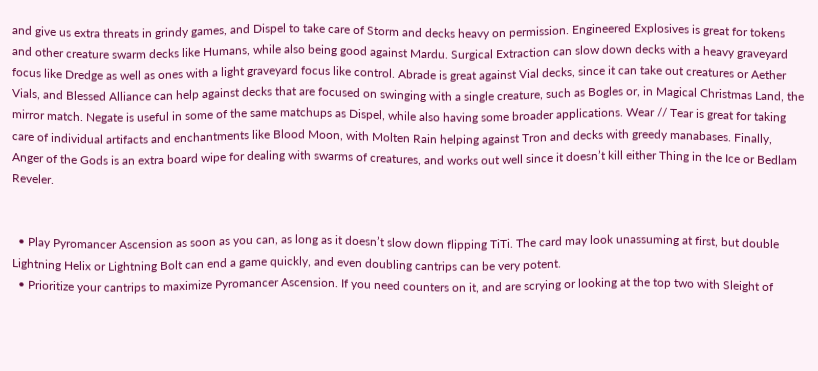and give us extra threats in grindy games, and Dispel to take care of Storm and decks heavy on permission. Engineered Explosives is great for tokens and other creature swarm decks like Humans, while also being good against Mardu. Surgical Extraction can slow down decks with a heavy graveyard focus like Dredge as well as ones with a light graveyard focus like control. Abrade is great against Vial decks, since it can take out creatures or Aether Vials, and Blessed Alliance can help against decks that are focused on swinging with a single creature, such as Bogles or, in Magical Christmas Land, the mirror match. Negate is useful in some of the same matchups as Dispel, while also having some broader applications. Wear // Tear is great for taking care of individual artifacts and enchantments like Blood Moon, with Molten Rain helping against Tron and decks with greedy manabases. Finally, Anger of the Gods is an extra board wipe for dealing with swarms of creatures, and works out well since it doesn’t kill either Thing in the Ice or Bedlam Reveler.


  • Play Pyromancer Ascension as soon as you can, as long as it doesn’t slow down flipping TiTi. The card may look unassuming at first, but double Lightning Helix or Lightning Bolt can end a game quickly, and even doubling cantrips can be very potent.
  • Prioritize your cantrips to maximize Pyromancer Ascension. If you need counters on it, and are scrying or looking at the top two with Sleight of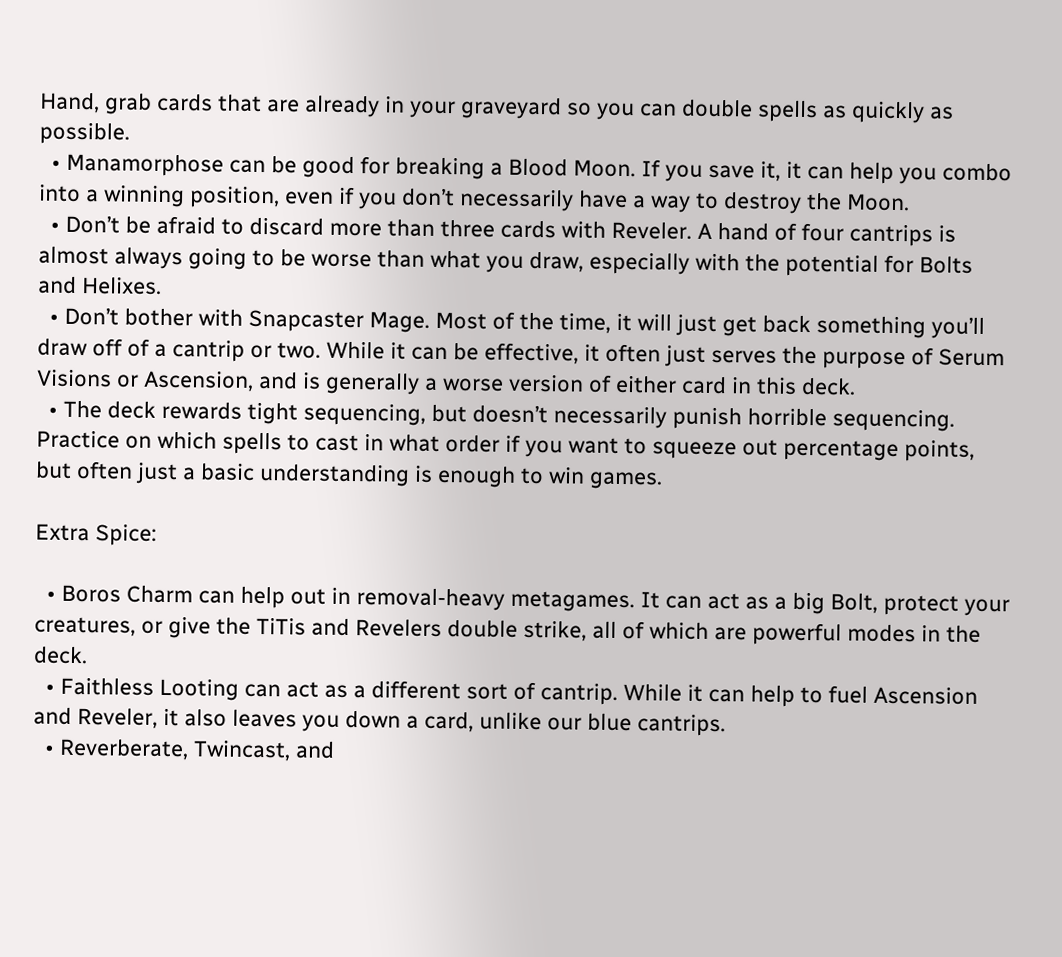Hand, grab cards that are already in your graveyard so you can double spells as quickly as possible.
  • Manamorphose can be good for breaking a Blood Moon. If you save it, it can help you combo into a winning position, even if you don’t necessarily have a way to destroy the Moon.
  • Don’t be afraid to discard more than three cards with Reveler. A hand of four cantrips is almost always going to be worse than what you draw, especially with the potential for Bolts and Helixes.
  • Don’t bother with Snapcaster Mage. Most of the time, it will just get back something you’ll draw off of a cantrip or two. While it can be effective, it often just serves the purpose of Serum Visions or Ascension, and is generally a worse version of either card in this deck.
  • The deck rewards tight sequencing, but doesn’t necessarily punish horrible sequencing. Practice on which spells to cast in what order if you want to squeeze out percentage points, but often just a basic understanding is enough to win games.

Extra Spice:

  • Boros Charm can help out in removal-heavy metagames. It can act as a big Bolt, protect your creatures, or give the TiTis and Revelers double strike, all of which are powerful modes in the deck.
  • Faithless Looting can act as a different sort of cantrip. While it can help to fuel Ascension and Reveler, it also leaves you down a card, unlike our blue cantrips.
  • Reverberate, Twincast, and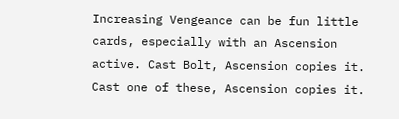Increasing Vengeance can be fun little cards, especially with an Ascension active. Cast Bolt, Ascension copies it. Cast one of these, Ascension copies it.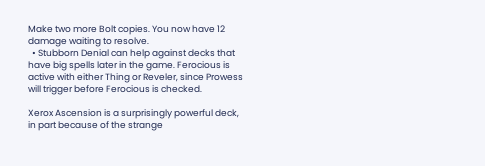Make two more Bolt copies. You now have 12 damage waiting to resolve.
  • Stubborn Denial can help against decks that have big spells later in the game. Ferocious is active with either Thing or Reveler, since Prowess will trigger before Ferocious is checked.

Xerox Ascension is a surprisingly powerful deck, in part because of the strange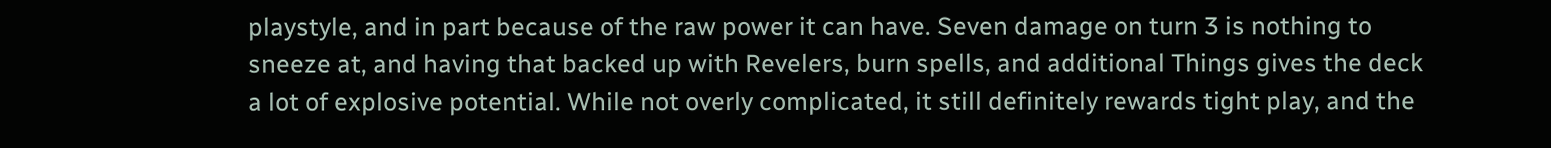playstyle, and in part because of the raw power it can have. Seven damage on turn 3 is nothing to sneeze at, and having that backed up with Revelers, burn spells, and additional Things gives the deck a lot of explosive potential. While not overly complicated, it still definitely rewards tight play, and the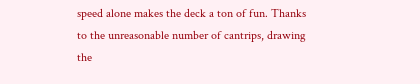speed alone makes the deck a ton of fun. Thanks to the unreasonable number of cantrips, drawing the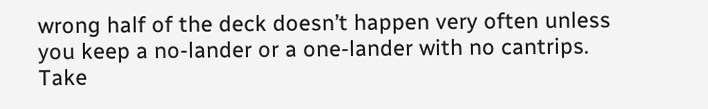wrong half of the deck doesn’t happen very often unless you keep a no-lander or a one-lander with no cantrips. Take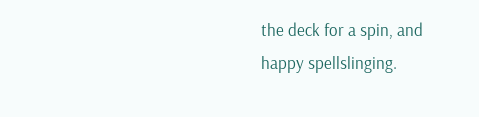the deck for a spin, and happy spellslinging.